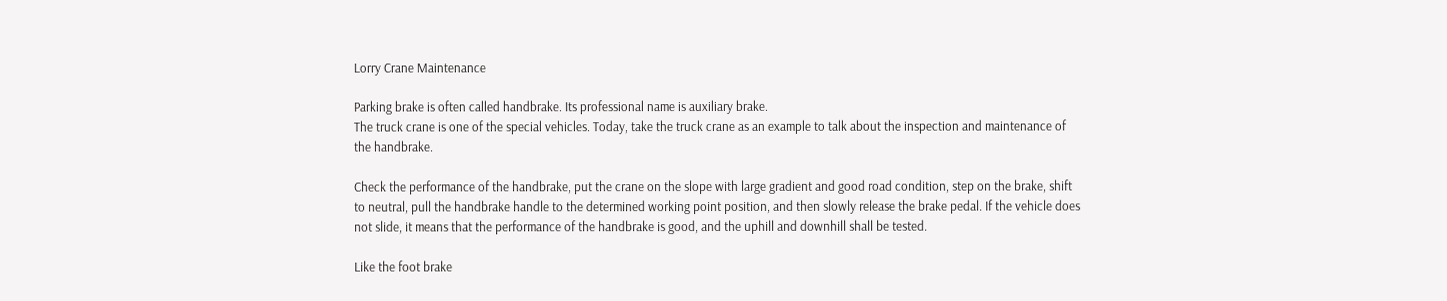Lorry Crane Maintenance

Parking brake is often called handbrake. Its professional name is auxiliary brake.
The truck crane is one of the special vehicles. Today, take the truck crane as an example to talk about the inspection and maintenance of the handbrake.

Check the performance of the handbrake, put the crane on the slope with large gradient and good road condition, step on the brake, shift to neutral, pull the handbrake handle to the determined working point position, and then slowly release the brake pedal. If the vehicle does not slide, it means that the performance of the handbrake is good, and the uphill and downhill shall be tested.

Like the foot brake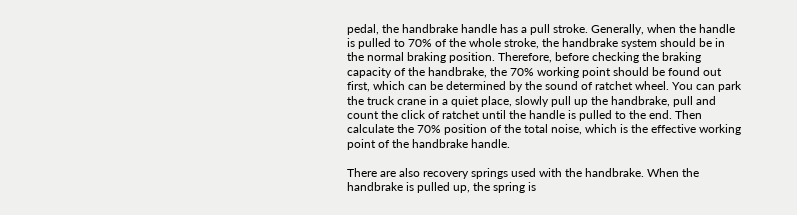pedal, the handbrake handle has a pull stroke. Generally, when the handle is pulled to 70% of the whole stroke, the handbrake system should be in the normal braking position. Therefore, before checking the braking capacity of the handbrake, the 70% working point should be found out first, which can be determined by the sound of ratchet wheel. You can park the truck crane in a quiet place, slowly pull up the handbrake, pull and count the click of ratchet until the handle is pulled to the end. Then calculate the 70% position of the total noise, which is the effective working point of the handbrake handle.

There are also recovery springs used with the handbrake. When the handbrake is pulled up, the spring is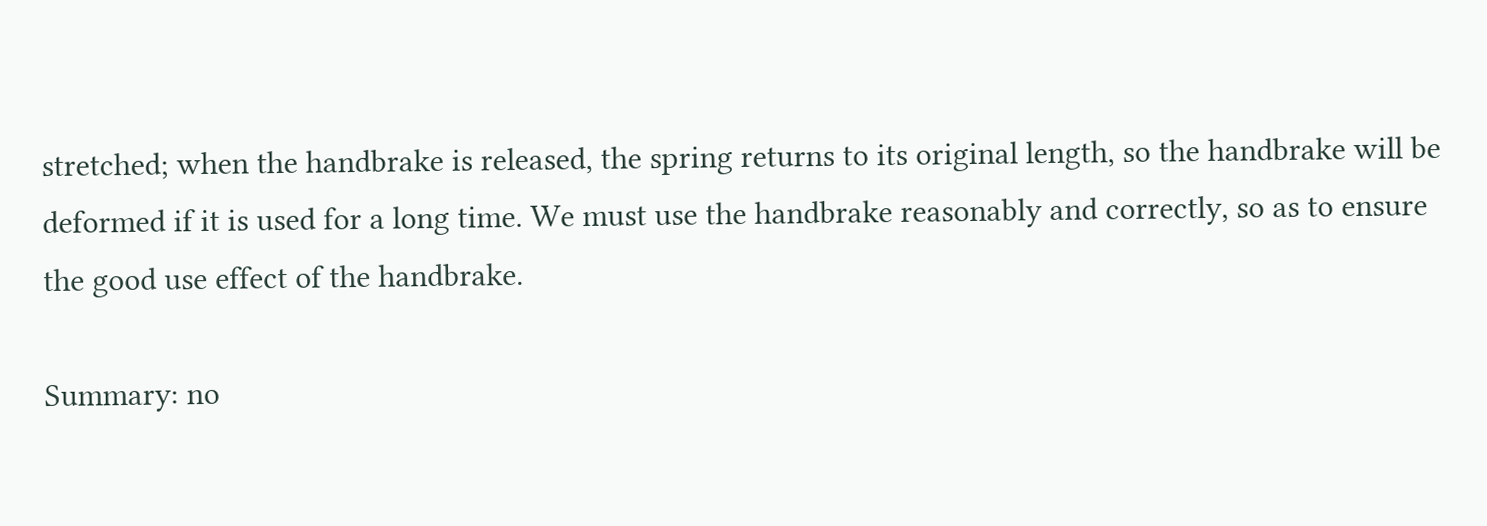stretched; when the handbrake is released, the spring returns to its original length, so the handbrake will be deformed if it is used for a long time. We must use the handbrake reasonably and correctly, so as to ensure the good use effect of the handbrake.

Summary: no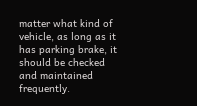matter what kind of vehicle, as long as it has parking brake, it should be checked and maintained frequently.